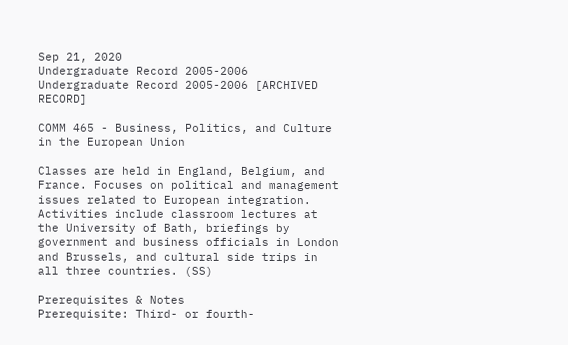Sep 21, 2020
Undergraduate Record 2005-2006
Undergraduate Record 2005-2006 [ARCHIVED RECORD]

COMM 465 - Business, Politics, and Culture in the European Union

Classes are held in England, Belgium, and France. Focuses on political and management issues related to European integration. Activities include classroom lectures at the University of Bath, briefings by government and business officials in London and Brussels, and cultural side trips in all three countries. (SS)

Prerequisites & Notes
Prerequisite: Third- or fourth-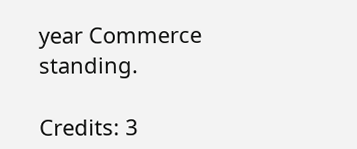year Commerce standing.

Credits: 3